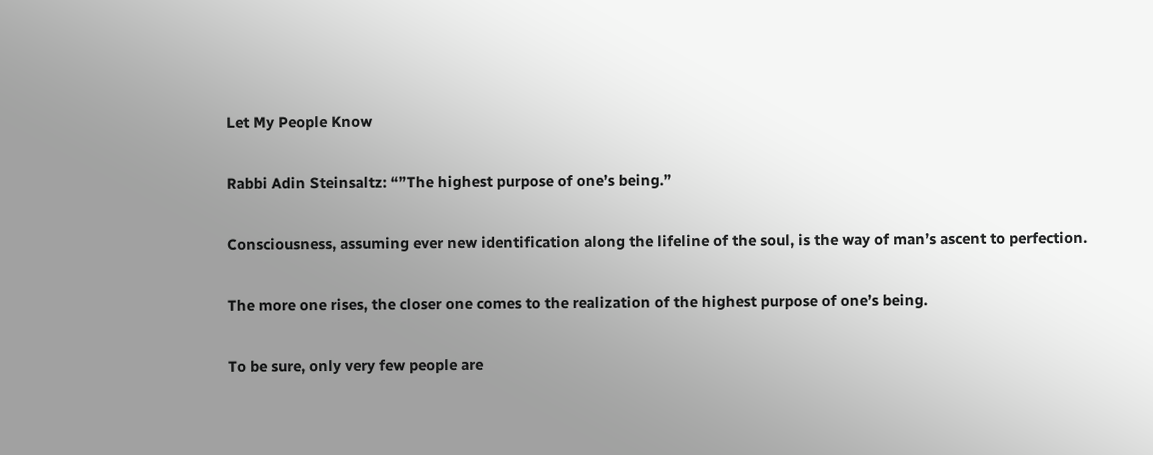Let My People Know

Rabbi Adin Steinsaltz: “”The highest purpose of one’s being.”

Consciousness, assuming ever new identification along the lifeline of the soul, is the way of man’s ascent to perfection.

The more one rises, the closer one comes to the realization of the highest purpose of one’s being.

To be sure, only very few people are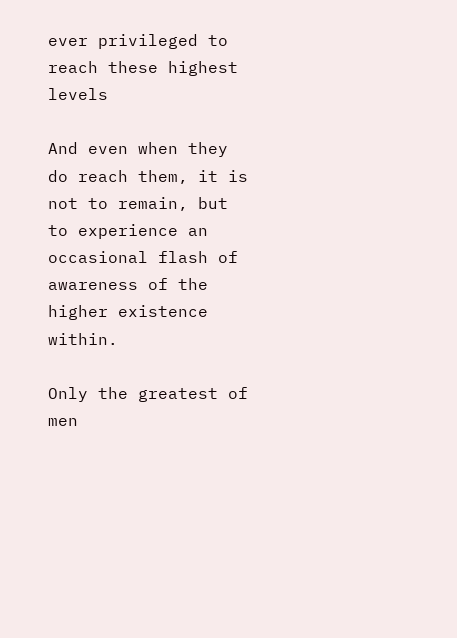ever privileged to reach these highest levels

And even when they do reach them, it is not to remain, but to experience an occasional flash of awareness of the higher existence within.

Only the greatest of men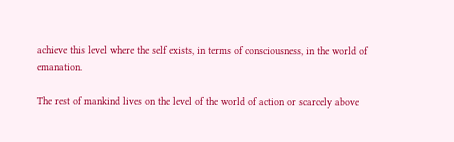achieve this level where the self exists, in terms of consciousness, in the world of emanation.

The rest of mankind lives on the level of the world of action or scarcely above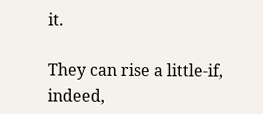it.

They can rise a little-if, indeed,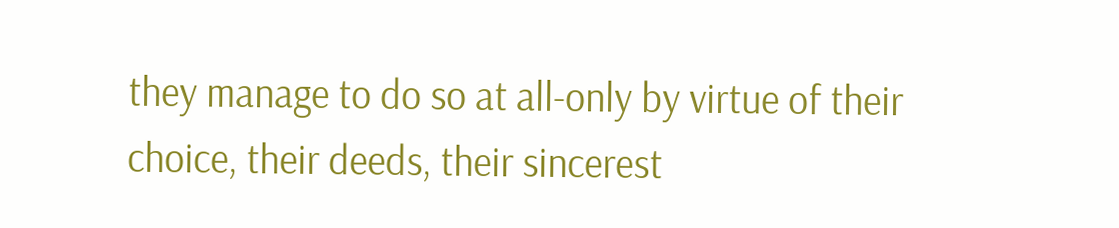they manage to do so at all-only by virtue of their choice, their deeds, their sincerest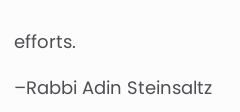efforts.

–Rabbi Adin Steinsaltz